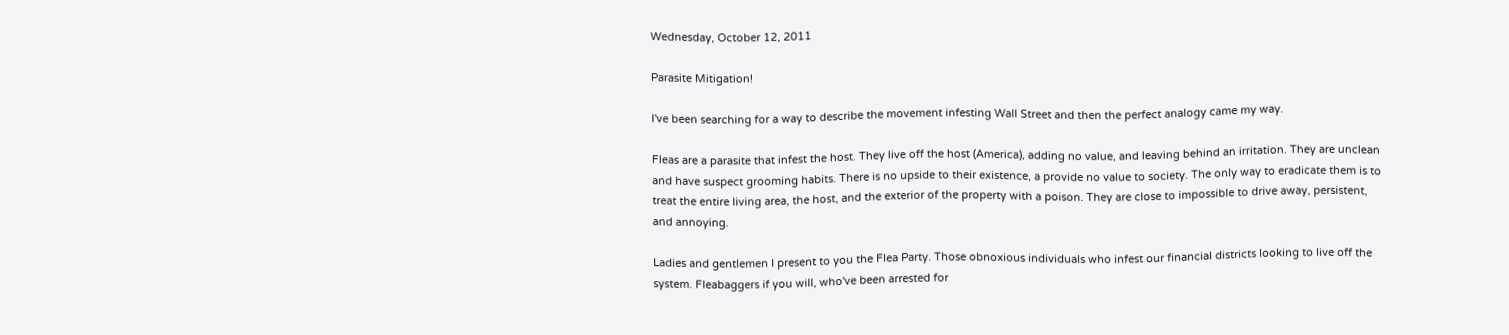Wednesday, October 12, 2011

Parasite Mitigation!

I've been searching for a way to describe the movement infesting Wall Street and then the perfect analogy came my way.

Fleas are a parasite that infest the host. They live off the host (America), adding no value, and leaving behind an irritation. They are unclean and have suspect grooming habits. There is no upside to their existence, a provide no value to society. The only way to eradicate them is to treat the entire living area, the host, and the exterior of the property with a poison. They are close to impossible to drive away, persistent, and annoying.

Ladies and gentlemen I present to you the Flea Party. Those obnoxious individuals who infest our financial districts looking to live off the system. Fleabaggers if you will, who've been arrested for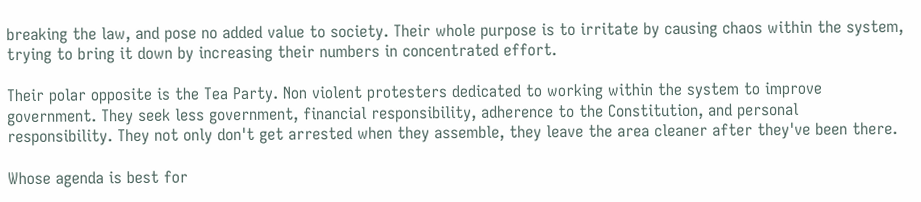breaking the law, and pose no added value to society. Their whole purpose is to irritate by causing chaos within the system, trying to bring it down by increasing their numbers in concentrated effort.

Their polar opposite is the Tea Party. Non violent protesters dedicated to working within the system to improve government. They seek less government, financial responsibility, adherence to the Constitution, and personal responsibility. They not only don't get arrested when they assemble, they leave the area cleaner after they've been there.

Whose agenda is best for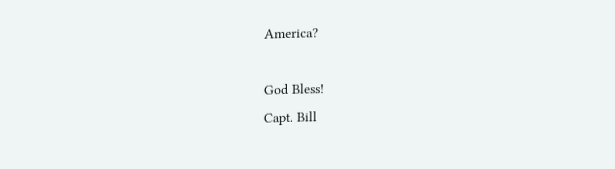America?

God Bless!
Capt. Bill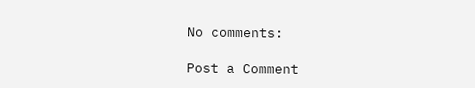No comments:

Post a Comment